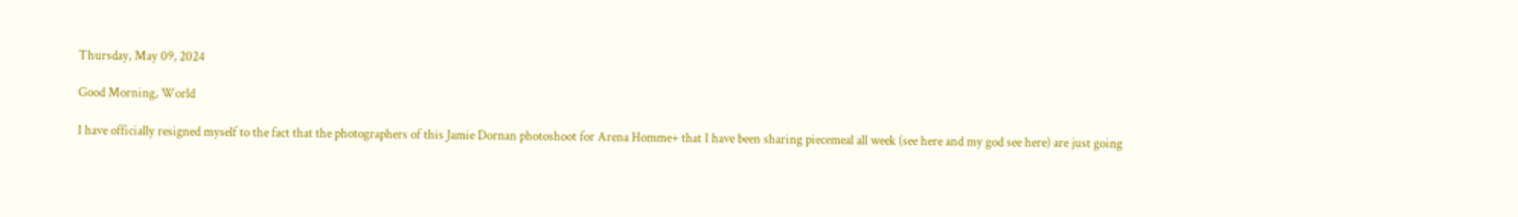Thursday, May 09, 2024

Good Morning, World

I have officially resigned myself to the fact that the photographers of this Jamie Dornan photoshoot for Arena Homme+ that I have been sharing piecemeal all week (see here and my god see here) are just going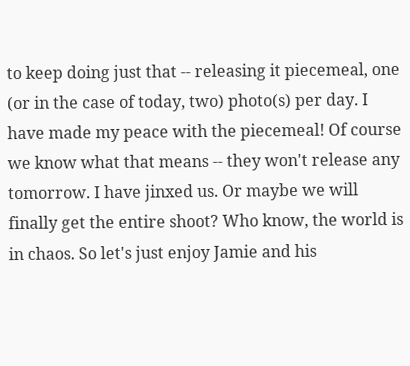to keep doing just that -- releasing it piecemeal, one (or in the case of today, two) photo(s) per day. I have made my peace with the piecemeal! Of course we know what that means -- they won't release any tomorrow. I have jinxed us. Or maybe we will finally get the entire shoot? Who know, the world is in chaos. So let's just enjoy Jamie and his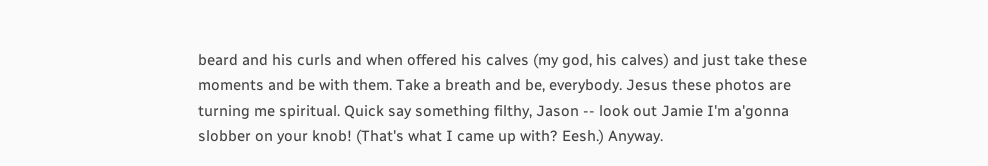beard and his curls and when offered his calves (my god, his calves) and just take these moments and be with them. Take a breath and be, everybody. Jesus these photos are turning me spiritual. Quick say something filthy, Jason -- look out Jamie I'm a'gonna slobber on your knob! (That's what I came up with? Eesh.) Anyway.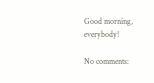Good morning, everybody!

No comments: